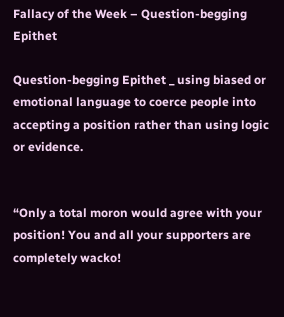Fallacy of the Week – Question-begging Epithet

Question-begging Epithet _ using biased or emotional language to coerce people into accepting a position rather than using logic or evidence.


“Only a total moron would agree with your position! You and all your supporters are completely wacko!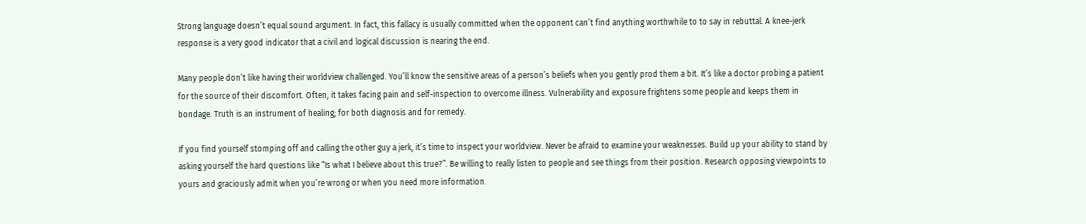Strong language doesn’t equal sound argument. In fact, this fallacy is usually committed when the opponent can’t find anything worthwhile to to say in rebuttal. A knee-jerk response is a very good indicator that a civil and logical discussion is nearing the end.

Many people don’t like having their worldview challenged. You’ll know the sensitive areas of a person’s beliefs when you gently prod them a bit. It’s like a doctor probing a patient for the source of their discomfort. Often, it takes facing pain and self-inspection to overcome illness. Vulnerability and exposure frightens some people and keeps them in bondage. Truth is an instrument of healing; for both diagnosis and for remedy.

If you find yourself stomping off and calling the other guy a jerk, it’s time to inspect your worldview. Never be afraid to examine your weaknesses. Build up your ability to stand by asking yourself the hard questions like “Is what I believe about this true?”. Be willing to really listen to people and see things from their position. Research opposing viewpoints to yours and graciously admit when you’re wrong or when you need more information.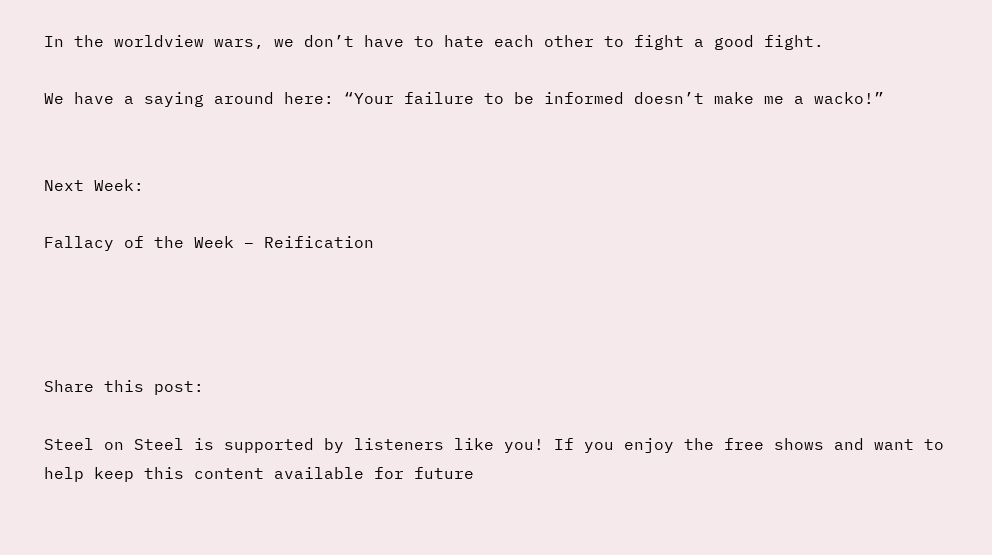In the worldview wars, we don’t have to hate each other to fight a good fight.

We have a saying around here: “Your failure to be informed doesn’t make me a wacko!”


Next Week:

Fallacy of the Week – Reification




Share this post:

Steel on Steel is supported by listeners like you! If you enjoy the free shows and want to help keep this content available for future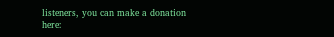listeners, you can make a donation here: